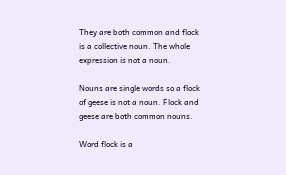They are both common and flock is a collective noun. The whole expression is not a noun.

Nouns are single words so a flock of geese is not a noun. Flock and geese are both common nouns.

Word flock is a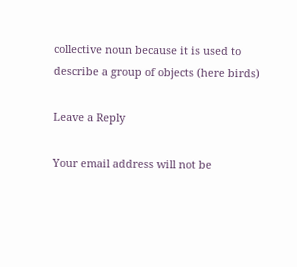collective noun because it is used to describe a group of objects (here birds)

Leave a Reply

Your email address will not be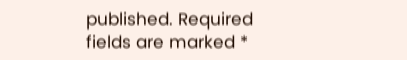published. Required fields are marked *